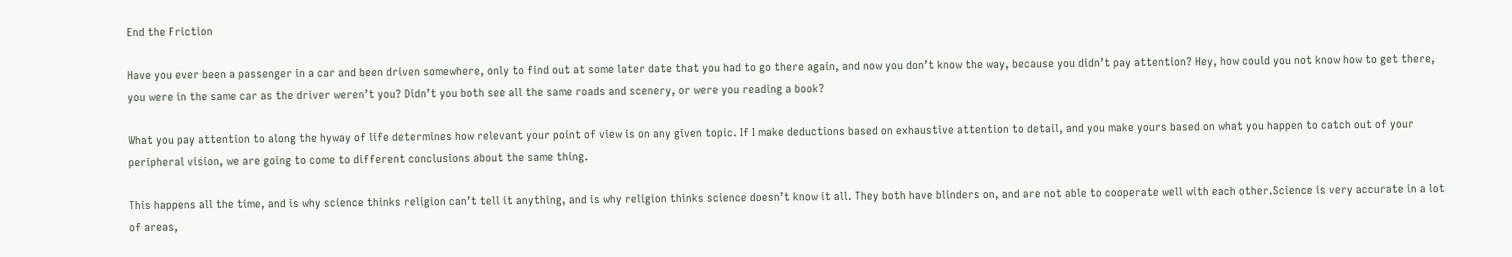End the Friction

Have you ever been a passenger in a car and been driven somewhere, only to find out at some later date that you had to go there again, and now you don’t know the way, because you didn’t pay attention? Hey, how could you not know how to get there, you were in the same car as the driver weren’t you? Didn’t you both see all the same roads and scenery, or were you reading a book?

What you pay attention to along the hyway of life determines how relevant your point of view is on any given topic. If I make deductions based on exhaustive attention to detail, and you make yours based on what you happen to catch out of your peripheral vision, we are going to come to different conclusions about the same thing.

This happens all the time, and is why science thinks religion can’t tell it anything, and is why religion thinks science doesn’t know it all. They both have blinders on, and are not able to cooperate well with each other.Science is very accurate in a lot of areas,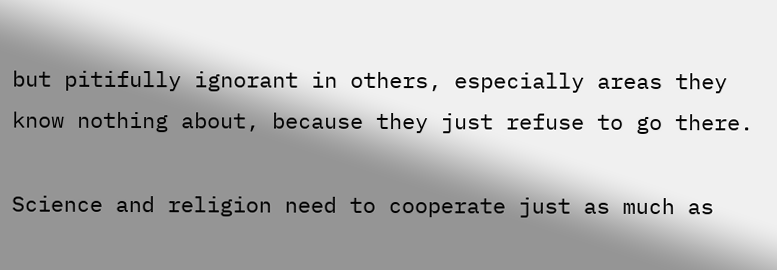but pitifully ignorant in others, especially areas they know nothing about, because they just refuse to go there.

Science and religion need to cooperate just as much as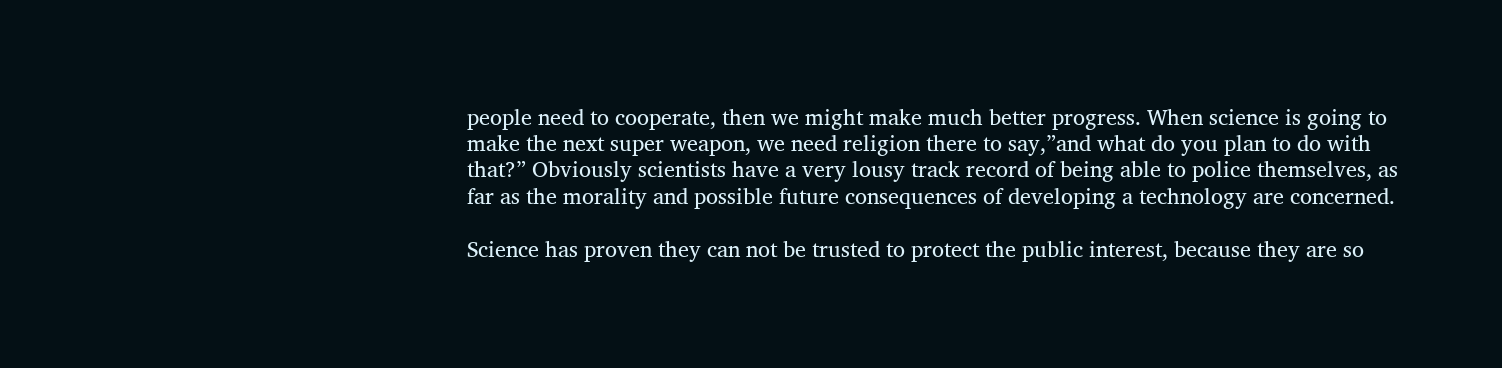people need to cooperate, then we might make much better progress. When science is going to make the next super weapon, we need religion there to say,”and what do you plan to do with that?” Obviously scientists have a very lousy track record of being able to police themselves, as far as the morality and possible future consequences of developing a technology are concerned.

Science has proven they can not be trusted to protect the public interest, because they are so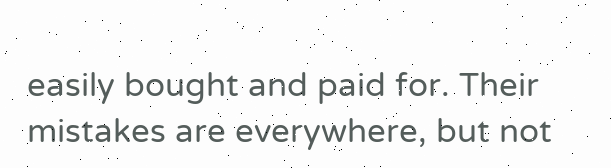easily bought and paid for. Their mistakes are everywhere, but not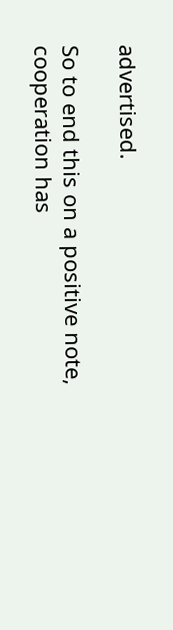advertised.

So to end this on a positive note, cooperation has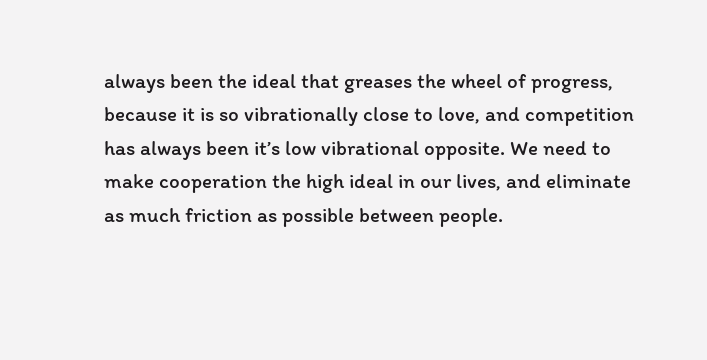always been the ideal that greases the wheel of progress, because it is so vibrationally close to love, and competition has always been it’s low vibrational opposite. We need to make cooperation the high ideal in our lives, and eliminate as much friction as possible between people.